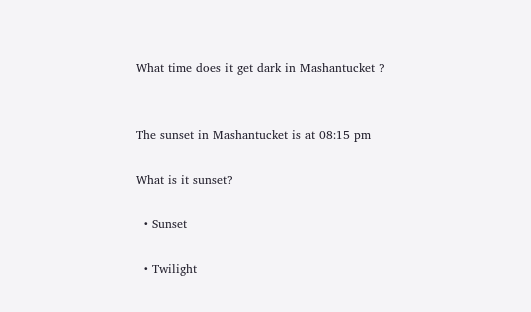What time does it get dark in Mashantucket ?


The sunset in Mashantucket is at 08:15 pm

What is it sunset?

  • Sunset

  • Twilight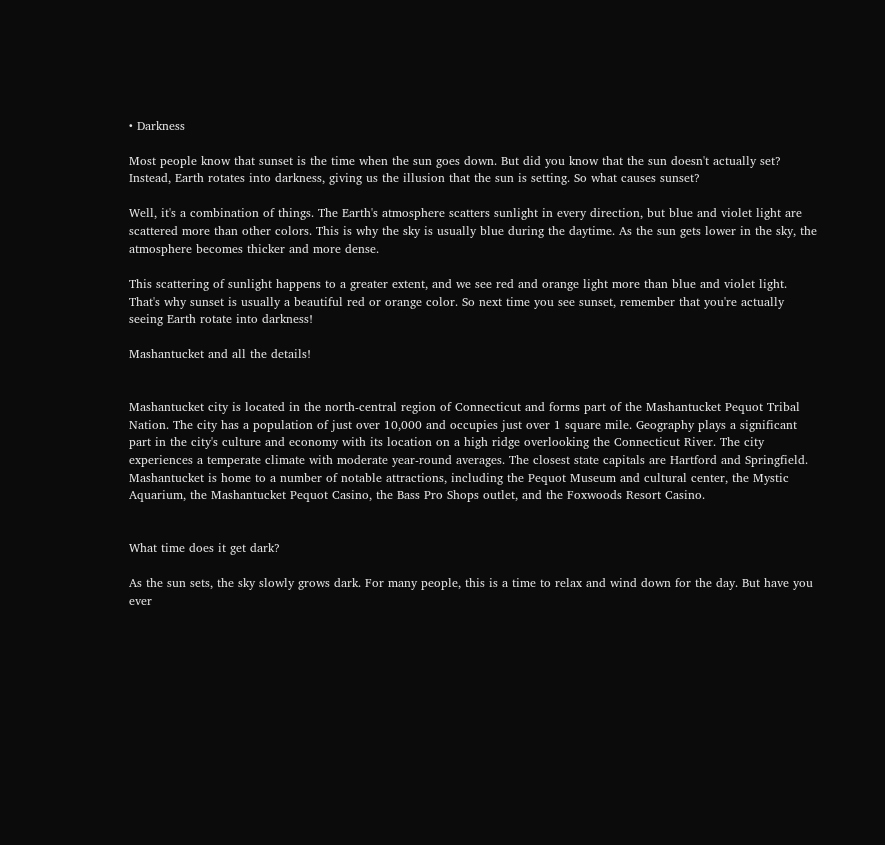• Darkness

Most people know that sunset is the time when the sun goes down. But did you know that the sun doesn't actually set? Instead, Earth rotates into darkness, giving us the illusion that the sun is setting. So what causes sunset?

Well, it's a combination of things. The Earth's atmosphere scatters sunlight in every direction, but blue and violet light are scattered more than other colors. This is why the sky is usually blue during the daytime. As the sun gets lower in the sky, the atmosphere becomes thicker and more dense.

This scattering of sunlight happens to a greater extent, and we see red and orange light more than blue and violet light. That's why sunset is usually a beautiful red or orange color. So next time you see sunset, remember that you're actually seeing Earth rotate into darkness!

Mashantucket and all the details!


Mashantucket city is located in the north-central region of Connecticut and forms part of the Mashantucket Pequot Tribal Nation. The city has a population of just over 10,000 and occupies just over 1 square mile. Geography plays a significant part in the city's culture and economy with its location on a high ridge overlooking the Connecticut River. The city experiences a temperate climate with moderate year-round averages. The closest state capitals are Hartford and Springfield. Mashantucket is home to a number of notable attractions, including the Pequot Museum and cultural center, the Mystic Aquarium, the Mashantucket Pequot Casino, the Bass Pro Shops outlet, and the Foxwoods Resort Casino.


What time does it get dark?

As the sun sets, the sky slowly grows dark. For many people, this is a time to relax and wind down for the day. But have you ever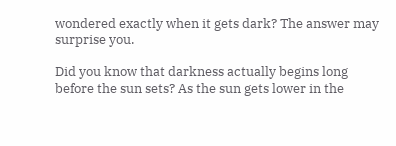wondered exactly when it gets dark? The answer may surprise you.

Did you know that darkness actually begins long before the sun sets? As the sun gets lower in the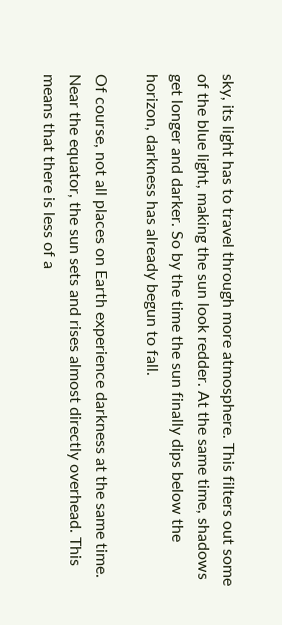sky, its light has to travel through more atmosphere. This filters out some of the blue light, making the sun look redder. At the same time, shadows get longer and darker. So by the time the sun finally dips below the horizon, darkness has already begun to fall.

Of course, not all places on Earth experience darkness at the same time. Near the equator, the sun sets and rises almost directly overhead. This means that there is less of a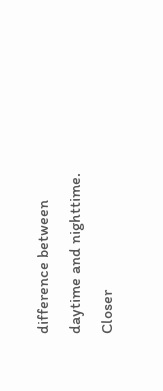difference between daytime and nighttime. Closer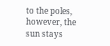to the poles, however, the sun stays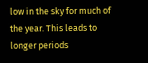low in the sky for much of the year. This leads to longer periods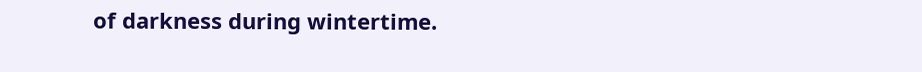of darkness during wintertime.